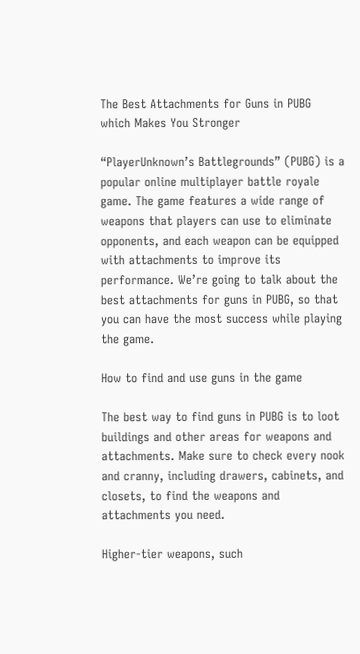The Best Attachments for Guns in PUBG which Makes You Stronger

“PlayerUnknown’s Battlegrounds” (PUBG) is a popular online multiplayer battle royale game. The game features a wide range of weapons that players can use to eliminate opponents, and each weapon can be equipped with attachments to improve its performance. We’re going to talk about the best attachments for guns in PUBG, so that you can have the most success while playing the game.

How to find and use guns in the game

The best way to find guns in PUBG is to loot buildings and other areas for weapons and attachments. Make sure to check every nook and cranny, including drawers, cabinets, and closets, to find the weapons and attachments you need.

Higher-tier weapons, such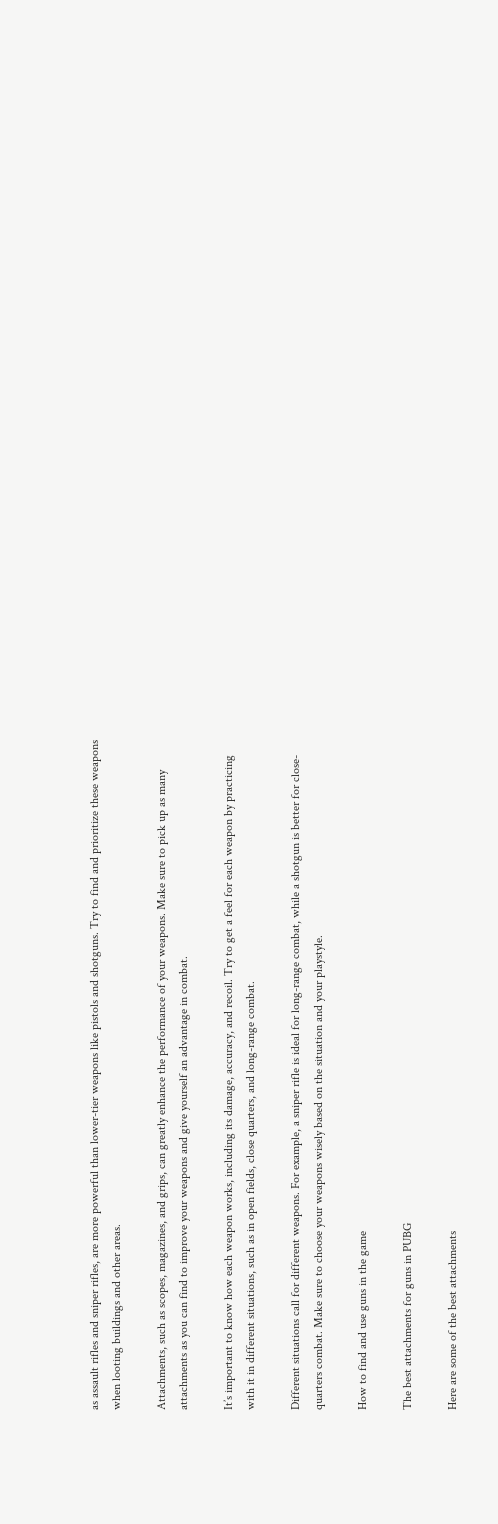as assault rifles and sniper rifles, are more powerful than lower-tier weapons like pistols and shotguns. Try to find and prioritize these weapons when looting buildings and other areas.

Attachments, such as scopes, magazines, and grips, can greatly enhance the performance of your weapons. Make sure to pick up as many attachments as you can find to improve your weapons and give yourself an advantage in combat.

It’s important to know how each weapon works, including its damage, accuracy, and recoil. Try to get a feel for each weapon by practicing with it in different situations, such as in open fields, close quarters, and long-range combat.

Different situations call for different weapons. For example, a sniper rifle is ideal for long-range combat, while a shotgun is better for close-quarters combat. Make sure to choose your weapons wisely based on the situation and your playstyle.

How to find and use guns in the game

The best attachments for guns in PUBG

Here are some of the best attachments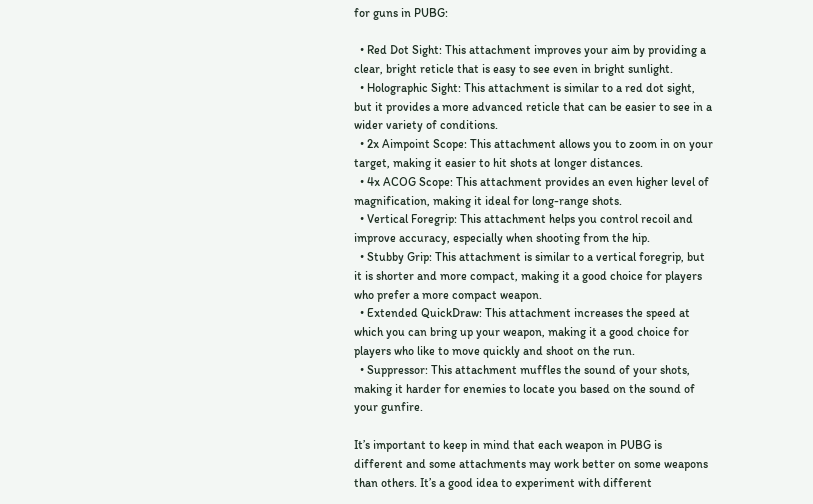for guns in PUBG:

  • Red Dot Sight: This attachment improves your aim by providing a clear, bright reticle that is easy to see even in bright sunlight.
  • Holographic Sight: This attachment is similar to a red dot sight, but it provides a more advanced reticle that can be easier to see in a wider variety of conditions.
  • 2x Aimpoint Scope: This attachment allows you to zoom in on your target, making it easier to hit shots at longer distances.
  • 4x ACOG Scope: This attachment provides an even higher level of magnification, making it ideal for long-range shots.
  • Vertical Foregrip: This attachment helps you control recoil and improve accuracy, especially when shooting from the hip.
  • Stubby Grip: This attachment is similar to a vertical foregrip, but it is shorter and more compact, making it a good choice for players who prefer a more compact weapon.
  • Extended QuickDraw: This attachment increases the speed at which you can bring up your weapon, making it a good choice for players who like to move quickly and shoot on the run.
  • Suppressor: This attachment muffles the sound of your shots, making it harder for enemies to locate you based on the sound of your gunfire.

It’s important to keep in mind that each weapon in PUBG is different and some attachments may work better on some weapons than others. It’s a good idea to experiment with different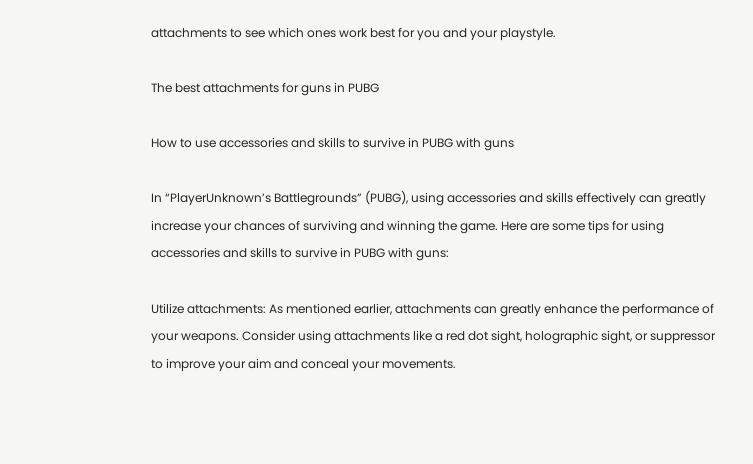attachments to see which ones work best for you and your playstyle.

The best attachments for guns in PUBG

How to use accessories and skills to survive in PUBG with guns

In “PlayerUnknown’s Battlegrounds” (PUBG), using accessories and skills effectively can greatly increase your chances of surviving and winning the game. Here are some tips for using accessories and skills to survive in PUBG with guns:

Utilize attachments: As mentioned earlier, attachments can greatly enhance the performance of your weapons. Consider using attachments like a red dot sight, holographic sight, or suppressor to improve your aim and conceal your movements.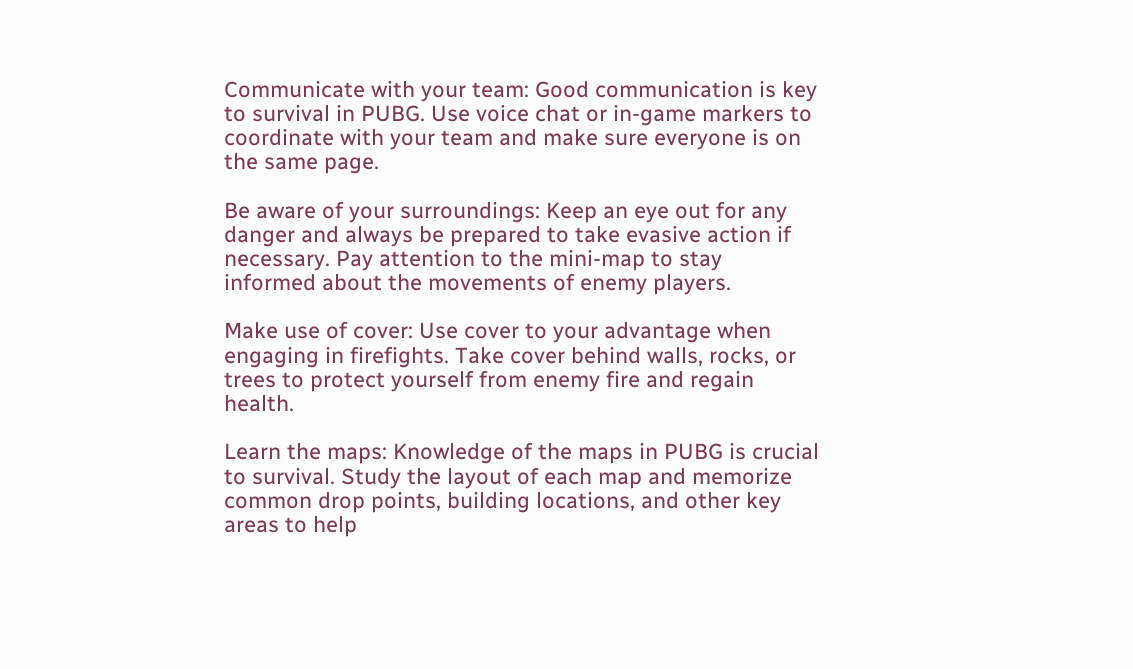Communicate with your team: Good communication is key to survival in PUBG. Use voice chat or in-game markers to coordinate with your team and make sure everyone is on the same page.

Be aware of your surroundings: Keep an eye out for any danger and always be prepared to take evasive action if necessary. Pay attention to the mini-map to stay informed about the movements of enemy players.

Make use of cover: Use cover to your advantage when engaging in firefights. Take cover behind walls, rocks, or trees to protect yourself from enemy fire and regain health.

Learn the maps: Knowledge of the maps in PUBG is crucial to survival. Study the layout of each map and memorize common drop points, building locations, and other key areas to help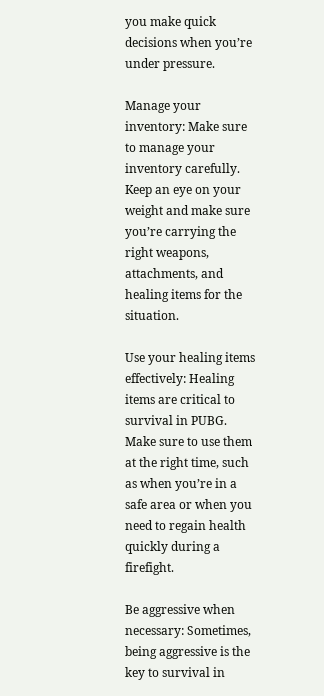you make quick decisions when you’re under pressure.

Manage your inventory: Make sure to manage your inventory carefully. Keep an eye on your weight and make sure you’re carrying the right weapons, attachments, and healing items for the situation.

Use your healing items effectively: Healing items are critical to survival in PUBG. Make sure to use them at the right time, such as when you’re in a safe area or when you need to regain health quickly during a firefight.

Be aggressive when necessary: Sometimes, being aggressive is the key to survival in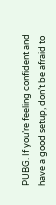PUBG. If you’re feeling confident and have a good setup, don’t be afraid to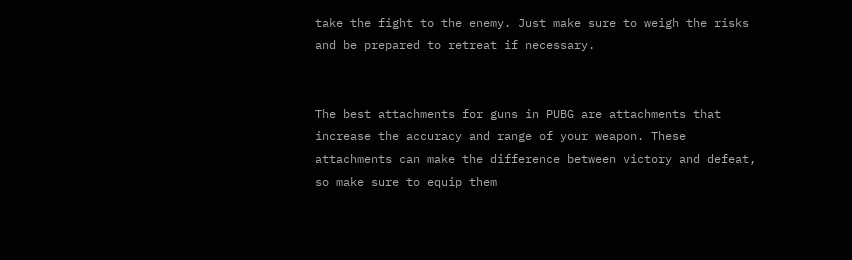take the fight to the enemy. Just make sure to weigh the risks and be prepared to retreat if necessary.


The best attachments for guns in PUBG are attachments that increase the accuracy and range of your weapon. These attachments can make the difference between victory and defeat, so make sure to equip them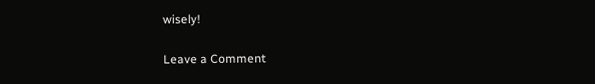wisely!

Leave a Comment